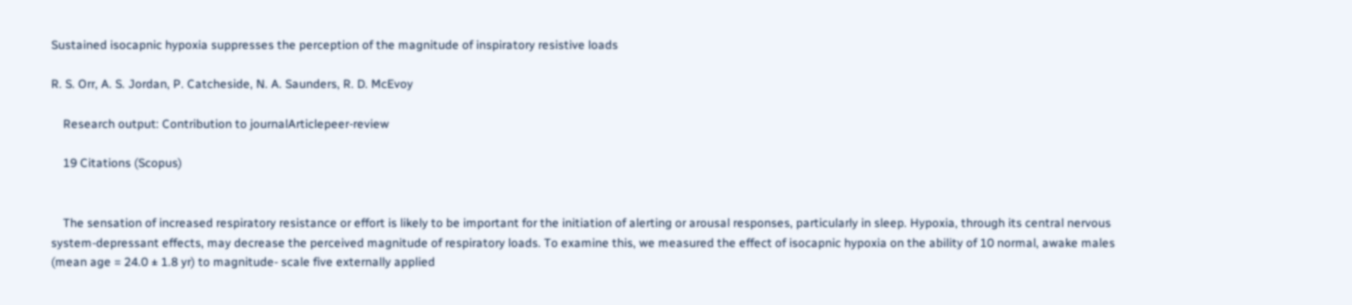Sustained isocapnic hypoxia suppresses the perception of the magnitude of inspiratory resistive loads

R. S. Orr, A. S. Jordan, P. Catcheside, N. A. Saunders, R. D. McEvoy

    Research output: Contribution to journalArticlepeer-review

    19 Citations (Scopus)


    The sensation of increased respiratory resistance or effort is likely to be important for the initiation of alerting or arousal responses, particularly in sleep. Hypoxia, through its central nervous system-depressant effects, may decrease the perceived magnitude of respiratory loads. To examine this, we measured the effect of isocapnic hypoxia on the ability of 10 normal, awake males (mean age = 24.0 ± 1.8 yr) to magnitude- scale five externally applied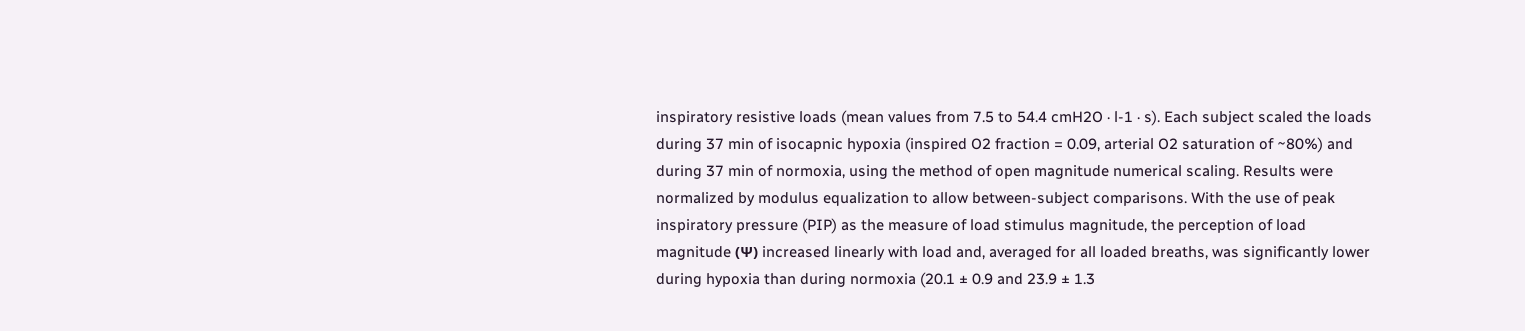inspiratory resistive loads (mean values from 7.5 to 54.4 cmH2O · l-1 · s). Each subject scaled the loads during 37 min of isocapnic hypoxia (inspired O2 fraction = 0.09, arterial O2 saturation of ~80%) and during 37 min of normoxia, using the method of open magnitude numerical scaling. Results were normalized by modulus equalization to allow between-subject comparisons. With the use of peak inspiratory pressure (PIP) as the measure of load stimulus magnitude, the perception of load magnitude (Ψ) increased linearly with load and, averaged for all loaded breaths, was significantly lower during hypoxia than during normoxia (20.1 ± 0.9 and 23.9 ± 1.3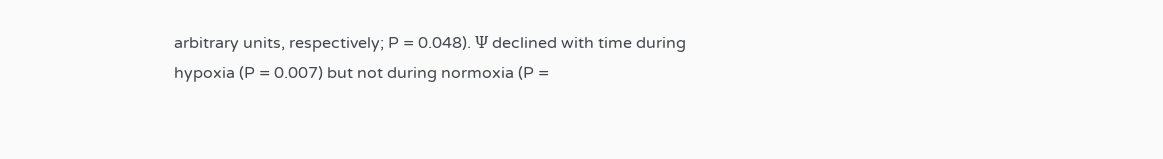arbitrary units, respectively; P = 0.048). Ψ declined with time during hypoxia (P = 0.007) but not during normoxia (P =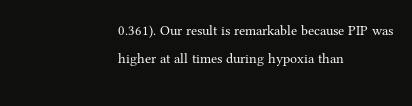0.361). Our result is remarkable because PIP was higher at all times during hypoxia than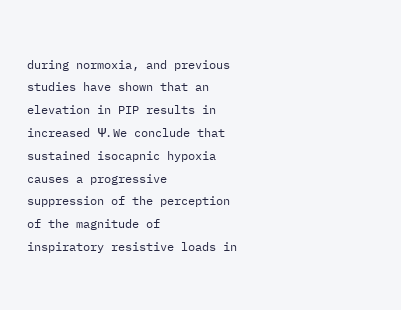during normoxia, and previous studies have shown that an elevation in PIP results in increased Ψ. We conclude that sustained isocapnic hypoxia causes a progressive suppression of the perception of the magnitude of inspiratory resistive loads in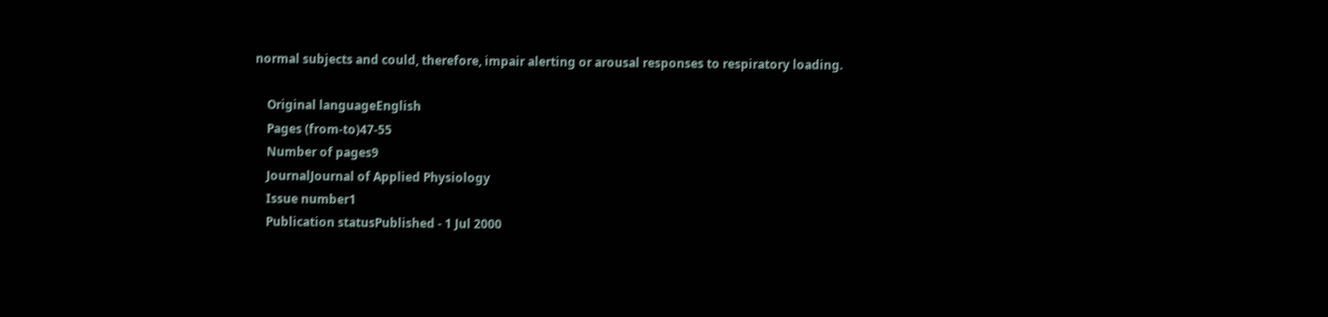normal subjects and could, therefore, impair alerting or arousal responses to respiratory loading.

    Original languageEnglish
    Pages (from-to)47-55
    Number of pages9
    JournalJournal of Applied Physiology
    Issue number1
    Publication statusPublished - 1 Jul 2000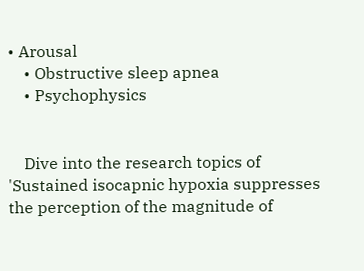• Arousal
    • Obstructive sleep apnea
    • Psychophysics


    Dive into the research topics of 'Sustained isocapnic hypoxia suppresses the perception of the magnitude of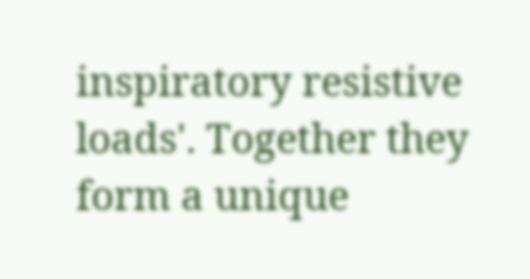inspiratory resistive loads'. Together they form a unique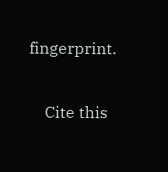fingerprint.

    Cite this